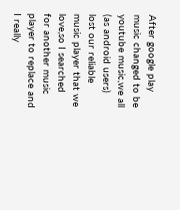After google play music changed to be youtube music,we all (as android users) lost our reliable music player that we love,so I searched for another music player to replace and I really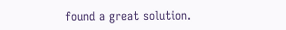found a great solution.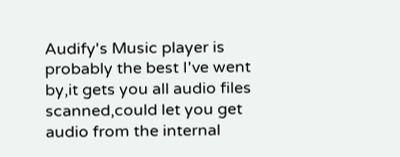Audify's Music player is probably the best I've went by,it gets you all audio files scanned,could let you get audio from the internal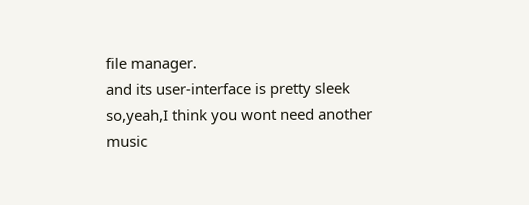file manager.
and its user-interface is pretty sleek so,yeah,I think you wont need another music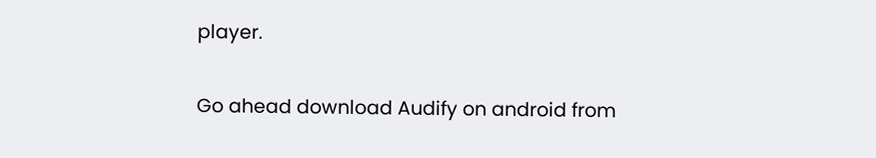player.

Go ahead download Audify on android from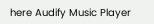here Audify Music Player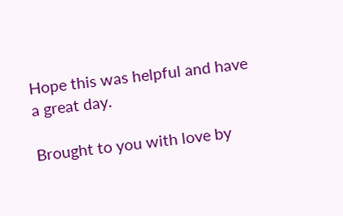Hope this was helpful and have a great day.

Brought to you with love by